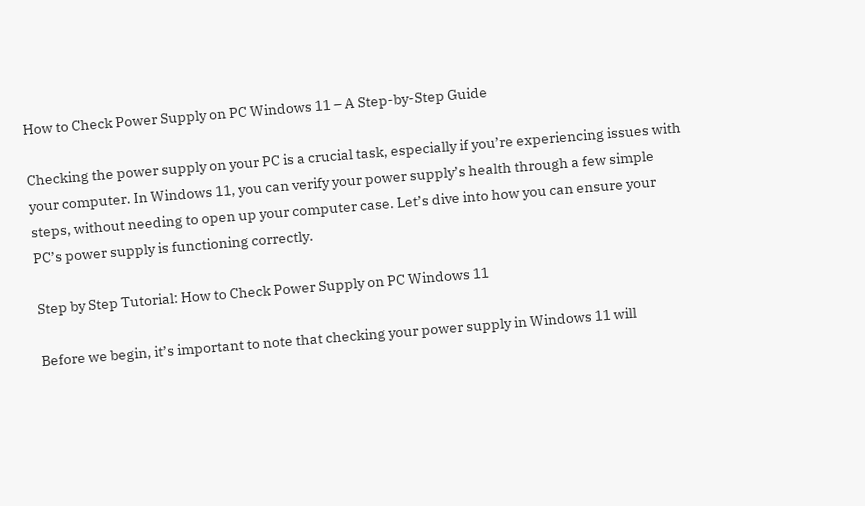How to Check Power Supply on PC Windows 11 – A Step-by-Step Guide

Checking the power supply on your PC is a crucial task, especially if you’re experiencing issues with your computer. In Windows 11, you can verify your power supply’s health through a few simple steps, without needing to open up your computer case. Let’s dive into how you can ensure your PC’s power supply is functioning correctly.

Step by Step Tutorial: How to Check Power Supply on PC Windows 11

Before we begin, it’s important to note that checking your power supply in Windows 11 will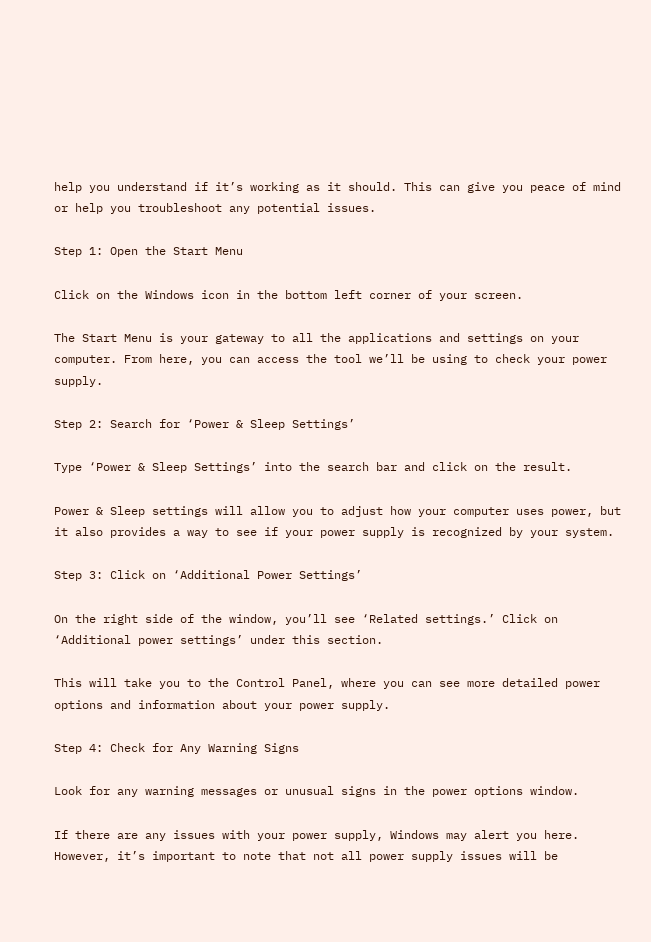help you understand if it’s working as it should. This can give you peace of mind or help you troubleshoot any potential issues.

Step 1: Open the Start Menu

Click on the Windows icon in the bottom left corner of your screen.

The Start Menu is your gateway to all the applications and settings on your computer. From here, you can access the tool we’ll be using to check your power supply.

Step 2: Search for ‘Power & Sleep Settings’

Type ‘Power & Sleep Settings’ into the search bar and click on the result.

Power & Sleep settings will allow you to adjust how your computer uses power, but it also provides a way to see if your power supply is recognized by your system.

Step 3: Click on ‘Additional Power Settings’

On the right side of the window, you’ll see ‘Related settings.’ Click on ‘Additional power settings’ under this section.

This will take you to the Control Panel, where you can see more detailed power options and information about your power supply.

Step 4: Check for Any Warning Signs

Look for any warning messages or unusual signs in the power options window.

If there are any issues with your power supply, Windows may alert you here. However, it’s important to note that not all power supply issues will be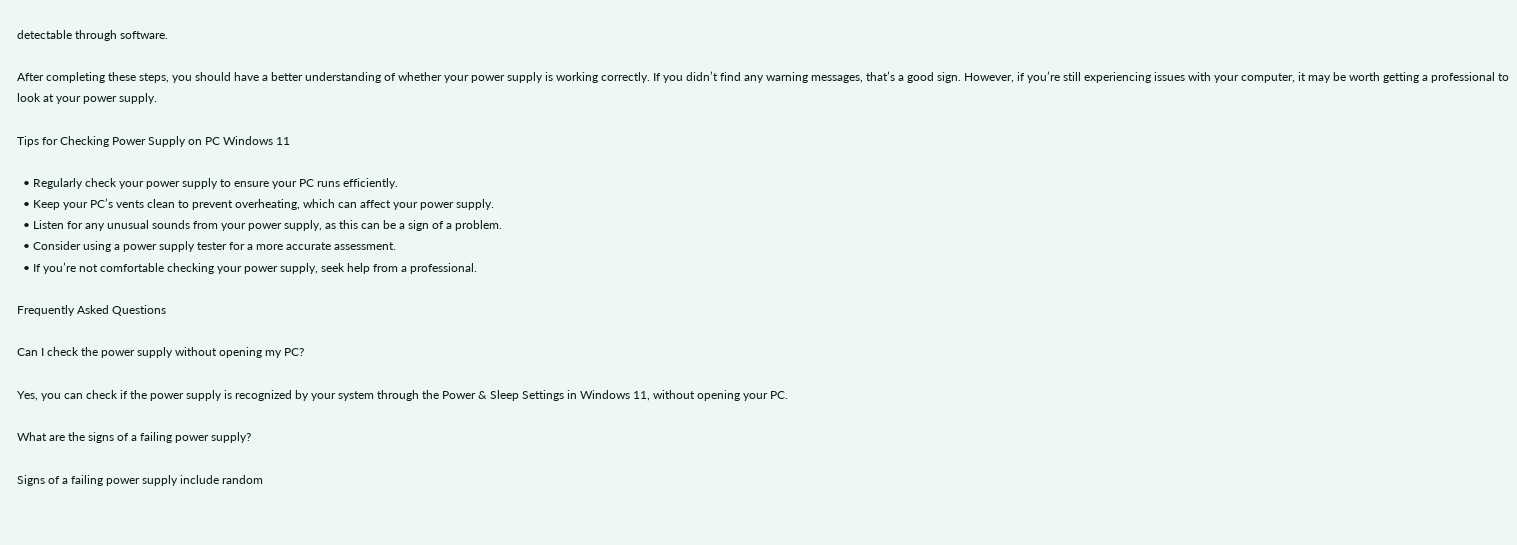detectable through software.

After completing these steps, you should have a better understanding of whether your power supply is working correctly. If you didn’t find any warning messages, that’s a good sign. However, if you’re still experiencing issues with your computer, it may be worth getting a professional to look at your power supply.

Tips for Checking Power Supply on PC Windows 11

  • Regularly check your power supply to ensure your PC runs efficiently.
  • Keep your PC’s vents clean to prevent overheating, which can affect your power supply.
  • Listen for any unusual sounds from your power supply, as this can be a sign of a problem.
  • Consider using a power supply tester for a more accurate assessment.
  • If you’re not comfortable checking your power supply, seek help from a professional.

Frequently Asked Questions

Can I check the power supply without opening my PC?

Yes, you can check if the power supply is recognized by your system through the Power & Sleep Settings in Windows 11, without opening your PC.

What are the signs of a failing power supply?

Signs of a failing power supply include random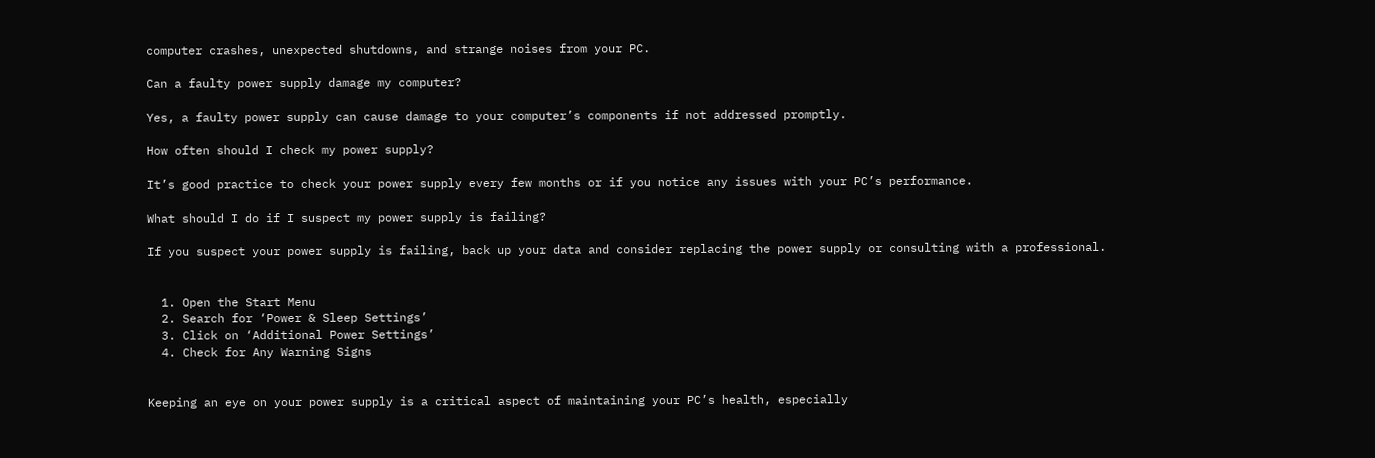computer crashes, unexpected shutdowns, and strange noises from your PC.

Can a faulty power supply damage my computer?

Yes, a faulty power supply can cause damage to your computer’s components if not addressed promptly.

How often should I check my power supply?

It’s good practice to check your power supply every few months or if you notice any issues with your PC’s performance.

What should I do if I suspect my power supply is failing?

If you suspect your power supply is failing, back up your data and consider replacing the power supply or consulting with a professional.


  1. Open the Start Menu
  2. Search for ‘Power & Sleep Settings’
  3. Click on ‘Additional Power Settings’
  4. Check for Any Warning Signs


Keeping an eye on your power supply is a critical aspect of maintaining your PC’s health, especially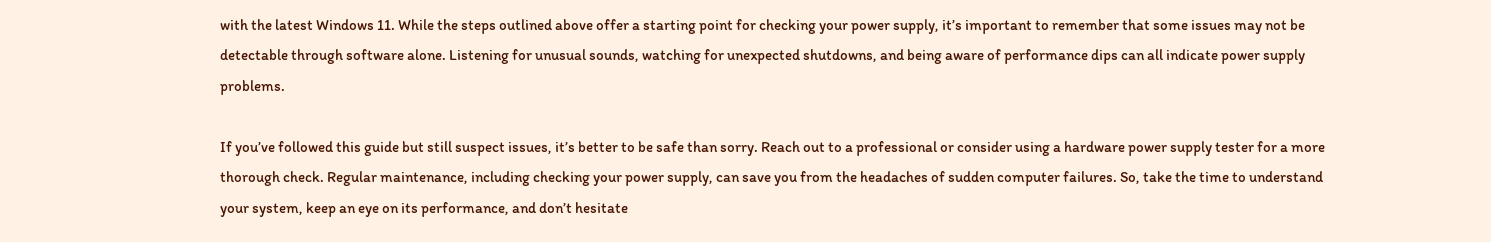with the latest Windows 11. While the steps outlined above offer a starting point for checking your power supply, it’s important to remember that some issues may not be detectable through software alone. Listening for unusual sounds, watching for unexpected shutdowns, and being aware of performance dips can all indicate power supply problems.

If you’ve followed this guide but still suspect issues, it’s better to be safe than sorry. Reach out to a professional or consider using a hardware power supply tester for a more thorough check. Regular maintenance, including checking your power supply, can save you from the headaches of sudden computer failures. So, take the time to understand your system, keep an eye on its performance, and don’t hesitate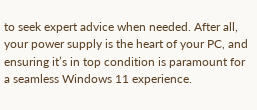to seek expert advice when needed. After all, your power supply is the heart of your PC, and ensuring it’s in top condition is paramount for a seamless Windows 11 experience.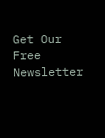Get Our Free Newsletter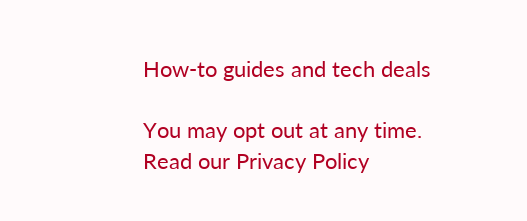How-to guides and tech deals

You may opt out at any time.
Read our Privacy Policy